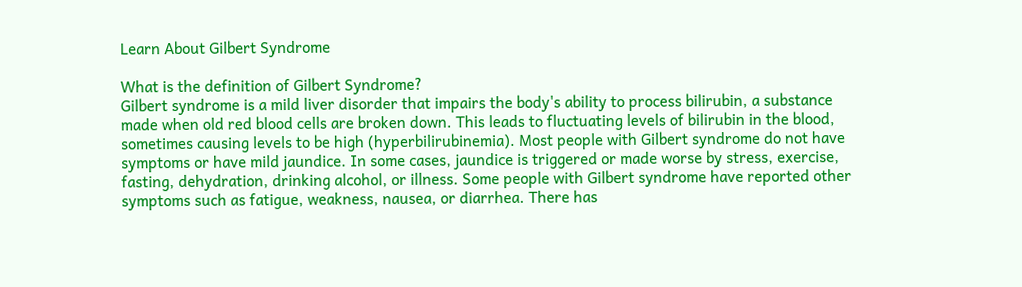Learn About Gilbert Syndrome

What is the definition of Gilbert Syndrome?
Gilbert syndrome is a mild liver disorder that impairs the body's ability to process bilirubin, a substance made when old red blood cells are broken down. This leads to fluctuating levels of bilirubin in the blood, sometimes causing levels to be high (hyperbilirubinemia). Most people with Gilbert syndrome do not have symptoms or have mild jaundice. In some cases, jaundice is triggered or made worse by stress, exercise, fasting, dehydration, drinking alcohol, or illness. Some people with Gilbert syndrome have reported other symptoms such as fatigue, weakness, nausea, or diarrhea. There has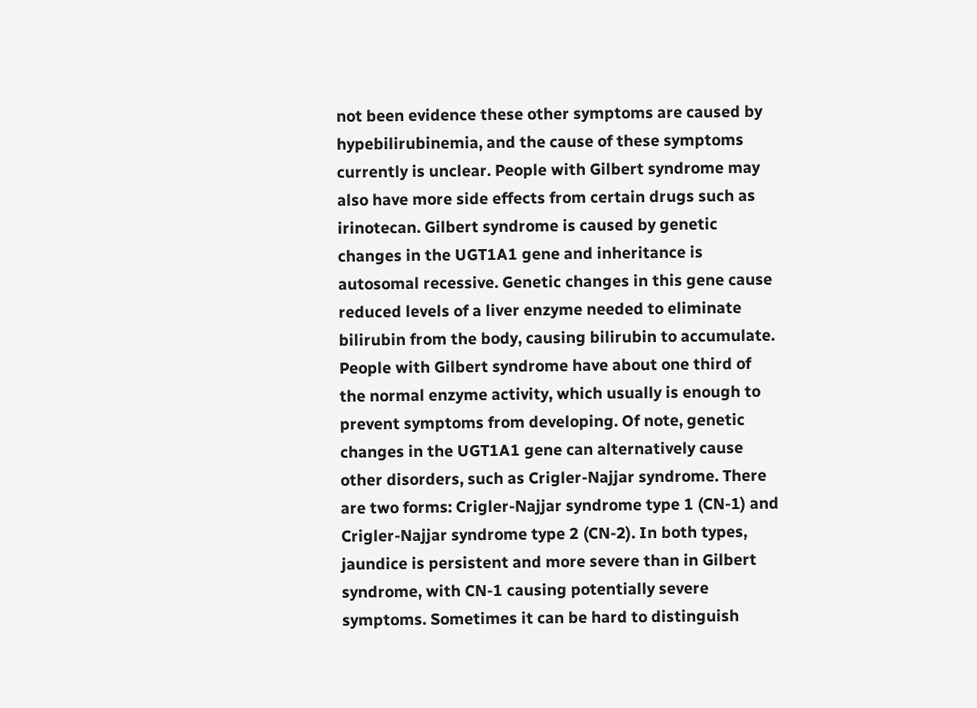not been evidence these other symptoms are caused by hypebilirubinemia, and the cause of these symptoms currently is unclear. People with Gilbert syndrome may also have more side effects from certain drugs such as irinotecan. Gilbert syndrome is caused by genetic changes in the UGT1A1 gene and inheritance is autosomal recessive. Genetic changes in this gene cause reduced levels of a liver enzyme needed to eliminate bilirubin from the body, causing bilirubin to accumulate. People with Gilbert syndrome have about one third of the normal enzyme activity, which usually is enough to prevent symptoms from developing. Of note, genetic changes in the UGT1A1 gene can alternatively cause other disorders, such as Crigler-Najjar syndrome. There are two forms: Crigler-Najjar syndrome type 1 (CN-1) and Crigler-Najjar syndrome type 2 (CN-2). In both types, jaundice is persistent and more severe than in Gilbert syndrome, with CN-1 causing potentially severe symptoms. Sometimes it can be hard to distinguish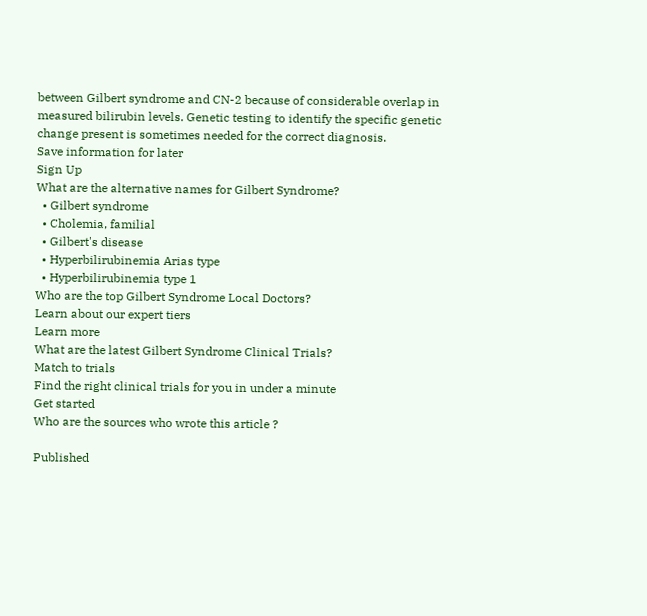between Gilbert syndrome and CN-2 because of considerable overlap in measured bilirubin levels. Genetic testing to identify the specific genetic change present is sometimes needed for the correct diagnosis.
Save information for later
Sign Up
What are the alternative names for Gilbert Syndrome?
  • Gilbert syndrome
  • Cholemia, familial
  • Gilbert's disease
  • Hyperbilirubinemia Arias type
  • Hyperbilirubinemia type 1
Who are the top Gilbert Syndrome Local Doctors?
Learn about our expert tiers
Learn more
What are the latest Gilbert Syndrome Clinical Trials?
Match to trials
Find the right clinical trials for you in under a minute
Get started
Who are the sources who wrote this article ?

Published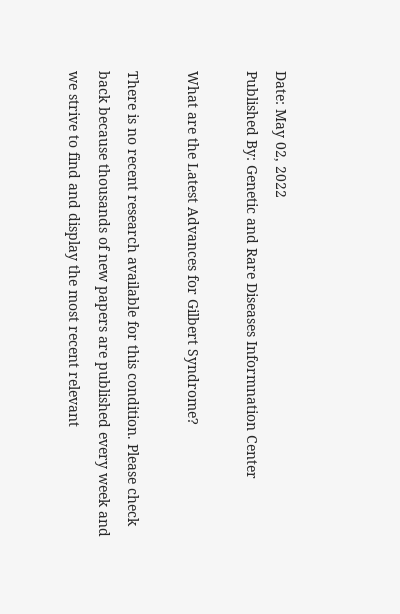Date: May 02, 2022
Published By: Genetic and Rare Diseases Informnation Center

What are the Latest Advances for Gilbert Syndrome?

There is no recent research available for this condition. Please check back because thousands of new papers are published every week and we strive to find and display the most recent relevant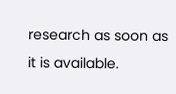research as soon as it is available.